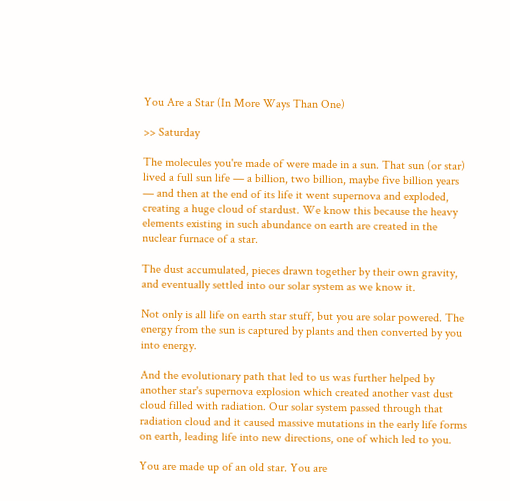You Are a Star (In More Ways Than One)

>> Saturday

The molecules you're made of were made in a sun. That sun (or star) lived a full sun life — a billion, two billion, maybe five billion years — and then at the end of its life it went supernova and exploded, creating a huge cloud of stardust. We know this because the heavy elements existing in such abundance on earth are created in the nuclear furnace of a star.

The dust accumulated, pieces drawn together by their own gravity, and eventually settled into our solar system as we know it.

Not only is all life on earth star stuff, but you are solar powered. The energy from the sun is captured by plants and then converted by you into energy.

And the evolutionary path that led to us was further helped by another star's supernova explosion which created another vast dust cloud filled with radiation. Our solar system passed through that radiation cloud and it caused massive mutations in the early life forms on earth, leading life into new directions, one of which led to you.

You are made up of an old star. You are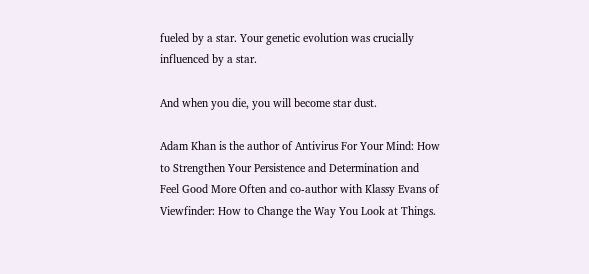fueled by a star. Your genetic evolution was crucially influenced by a star.

And when you die, you will become star dust.

Adam Khan is the author of Antivirus For Your Mind: How to Strengthen Your Persistence and Determination and Feel Good More Often and co-author with Klassy Evans of Viewfinder: How to Change the Way You Look at Things.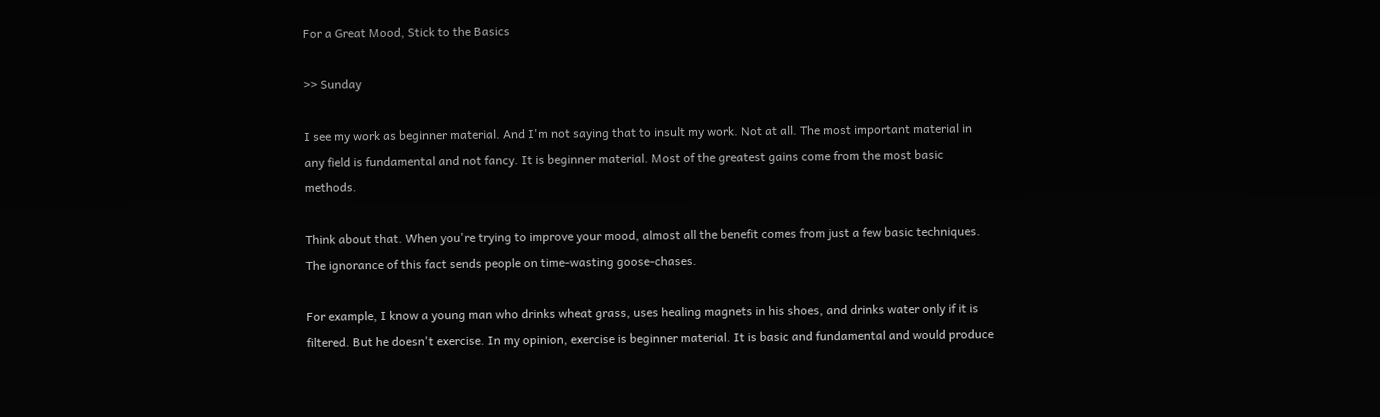For a Great Mood, Stick to the Basics

>> Sunday

I see my work as beginner material. And I'm not saying that to insult my work. Not at all. The most important material in any field is fundamental and not fancy. It is beginner material. Most of the greatest gains come from the most basic methods.

Think about that. When you're trying to improve your mood, almost all the benefit comes from just a few basic techniques. The ignorance of this fact sends people on time-wasting goose-chases.

For example, I know a young man who drinks wheat grass, uses healing magnets in his shoes, and drinks water only if it is filtered. But he doesn't exercise. In my opinion, exercise is beginner material. It is basic and fundamental and would produce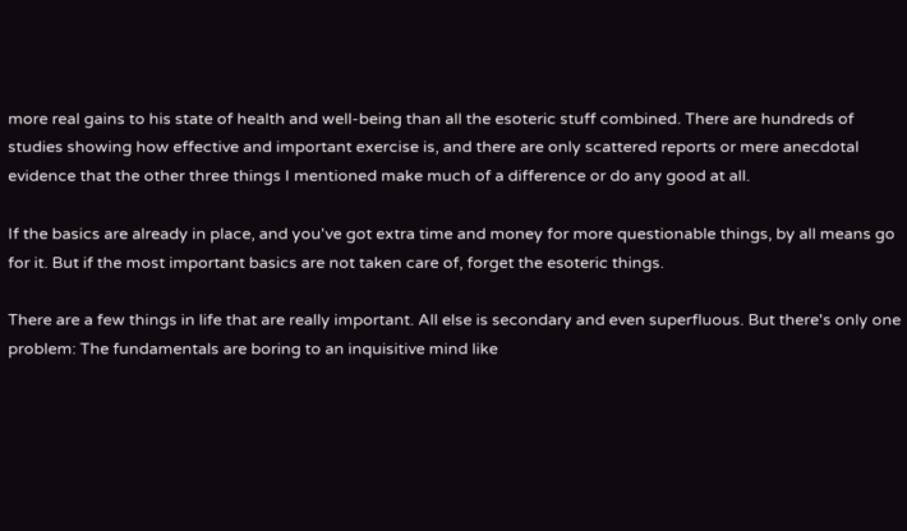more real gains to his state of health and well-being than all the esoteric stuff combined. There are hundreds of studies showing how effective and important exercise is, and there are only scattered reports or mere anecdotal evidence that the other three things I mentioned make much of a difference or do any good at all.

If the basics are already in place, and you've got extra time and money for more questionable things, by all means go for it. But if the most important basics are not taken care of, forget the esoteric things.

There are a few things in life that are really important. All else is secondary and even superfluous. But there's only one problem: The fundamentals are boring to an inquisitive mind like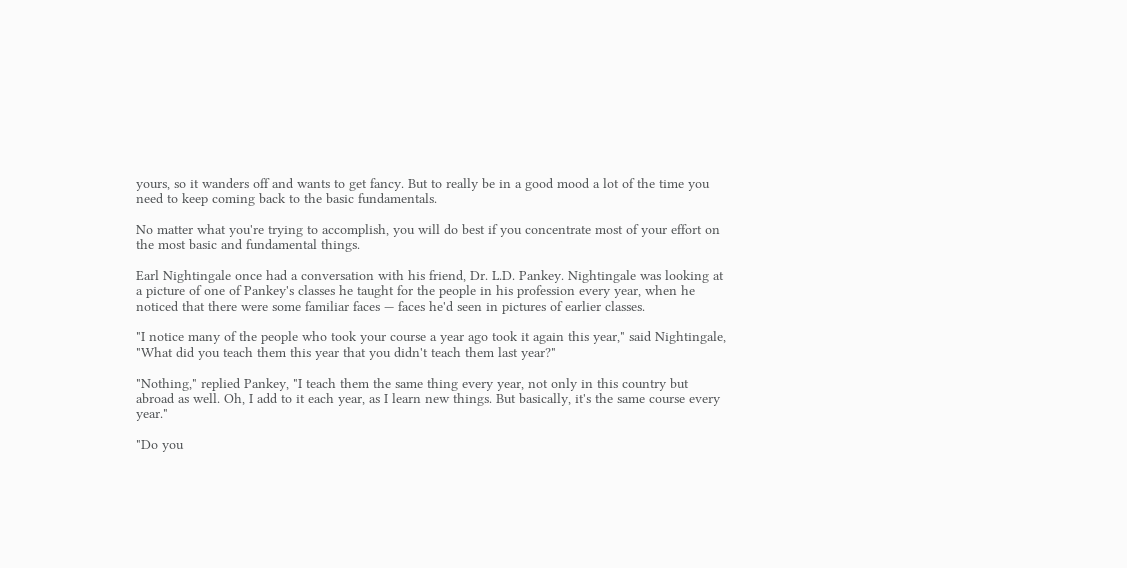yours, so it wanders off and wants to get fancy. But to really be in a good mood a lot of the time you need to keep coming back to the basic fundamentals.

No matter what you're trying to accomplish, you will do best if you concentrate most of your effort on the most basic and fundamental things.

Earl Nightingale once had a conversation with his friend, Dr. L.D. Pankey. Nightingale was looking at a picture of one of Pankey's classes he taught for the people in his profession every year, when he noticed that there were some familiar faces — faces he'd seen in pictures of earlier classes.

"I notice many of the people who took your course a year ago took it again this year," said Nightingale, "What did you teach them this year that you didn't teach them last year?"

"Nothing," replied Pankey, "I teach them the same thing every year, not only in this country but abroad as well. Oh, I add to it each year, as I learn new things. But basically, it's the same course every year."

"Do you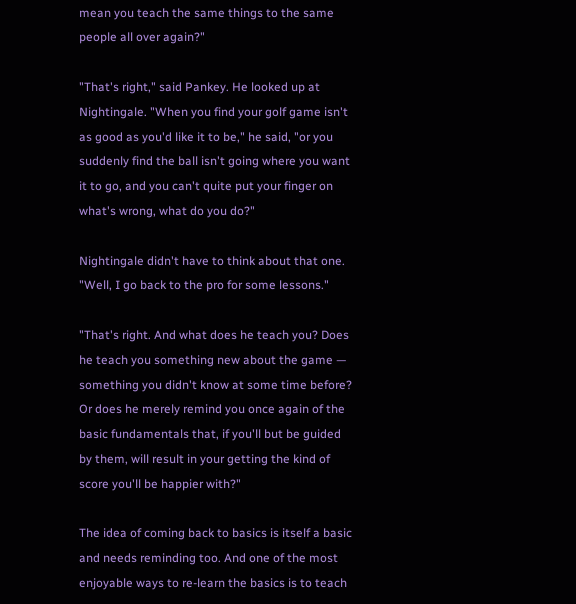mean you teach the same things to the same people all over again?"

"That's right," said Pankey. He looked up at Nightingale. "When you find your golf game isn't as good as you'd like it to be," he said, "or you suddenly find the ball isn't going where you want it to go, and you can't quite put your finger on what's wrong, what do you do?"

Nightingale didn't have to think about that one. "Well, I go back to the pro for some lessons."

"That's right. And what does he teach you? Does he teach you something new about the game — something you didn't know at some time before? Or does he merely remind you once again of the basic fundamentals that, if you'll but be guided by them, will result in your getting the kind of score you'll be happier with?"

The idea of coming back to basics is itself a basic and needs reminding too. And one of the most enjoyable ways to re-learn the basics is to teach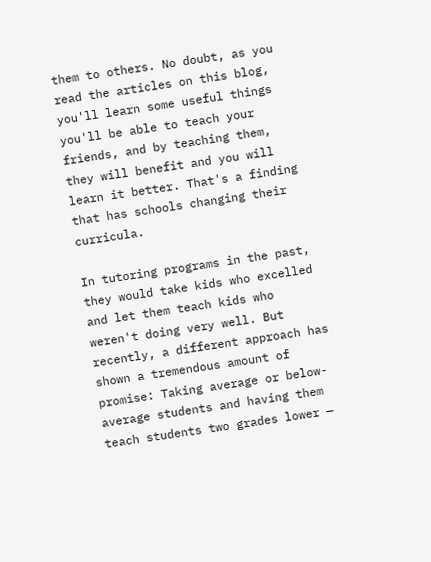them to others. No doubt, as you read the articles on this blog, you'll learn some useful things you'll be able to teach your friends, and by teaching them, they will benefit and you will learn it better. That's a finding that has schools changing their curricula.

In tutoring programs in the past, they would take kids who excelled and let them teach kids who weren't doing very well. But recently, a different approach has shown a tremendous amount of promise: Taking average or below-average students and having them teach students two grades lower —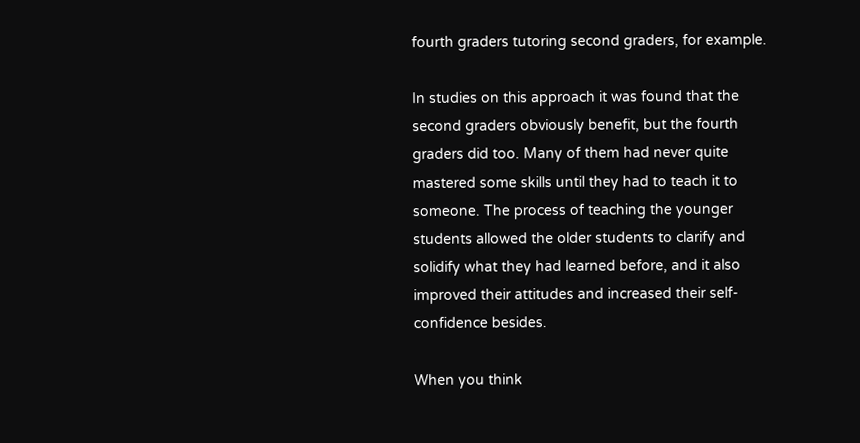fourth graders tutoring second graders, for example.

In studies on this approach it was found that the second graders obviously benefit, but the fourth graders did too. Many of them had never quite mastered some skills until they had to teach it to someone. The process of teaching the younger students allowed the older students to clarify and solidify what they had learned before, and it also improved their attitudes and increased their self-confidence besides.

When you think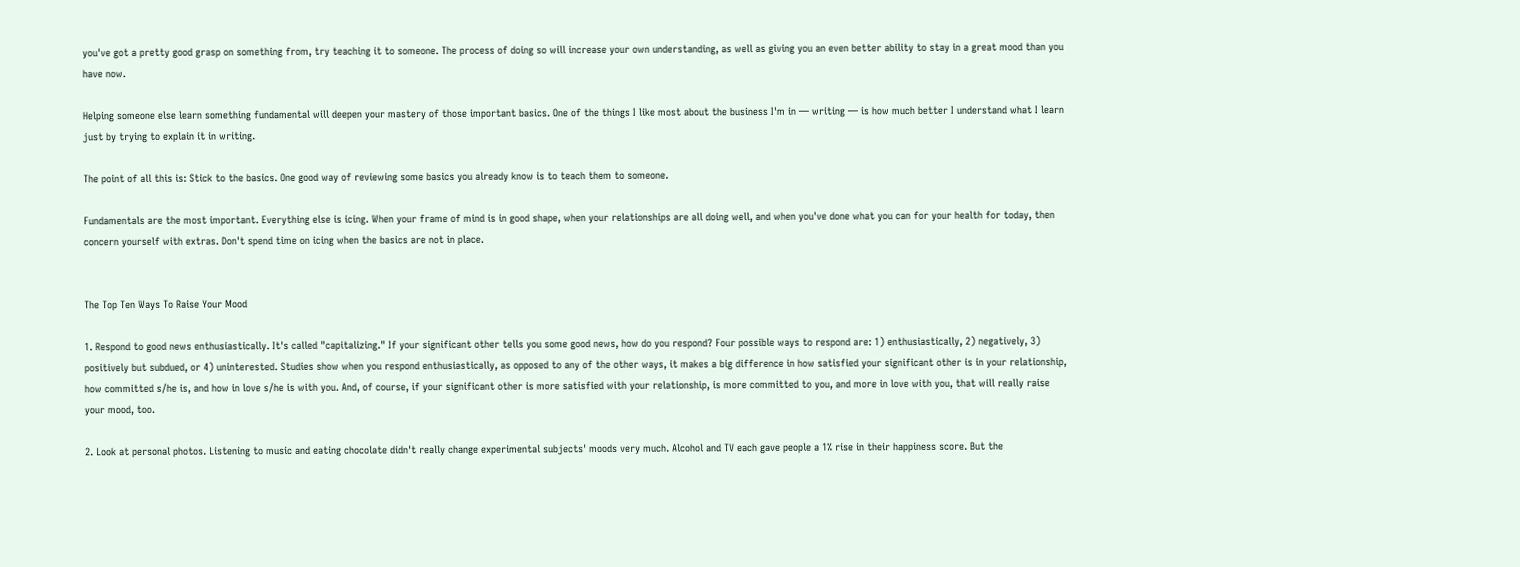you've got a pretty good grasp on something from, try teaching it to someone. The process of doing so will increase your own understanding, as well as giving you an even better ability to stay in a great mood than you have now.

Helping someone else learn something fundamental will deepen your mastery of those important basics. One of the things I like most about the business I'm in — writing — is how much better I understand what I learn just by trying to explain it in writing.

The point of all this is: Stick to the basics. One good way of reviewing some basics you already know is to teach them to someone.

Fundamentals are the most important. Everything else is icing. When your frame of mind is in good shape, when your relationships are all doing well, and when you've done what you can for your health for today, then concern yourself with extras. Don't spend time on icing when the basics are not in place.


The Top Ten Ways To Raise Your Mood

1. Respond to good news enthusiastically. It's called "capitalizing." If your significant other tells you some good news, how do you respond? Four possible ways to respond are: 1) enthusiastically, 2) negatively, 3) positively but subdued, or 4) uninterested. Studies show when you respond enthusiastically, as opposed to any of the other ways, it makes a big difference in how satisfied your significant other is in your relationship, how committed s/he is, and how in love s/he is with you. And, of course, if your significant other is more satisfied with your relationship, is more committed to you, and more in love with you, that will really raise your mood, too.

2. Look at personal photos. Listening to music and eating chocolate didn't really change experimental subjects' moods very much. Alcohol and TV each gave people a 1% rise in their happiness score. But the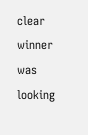clear winner was looking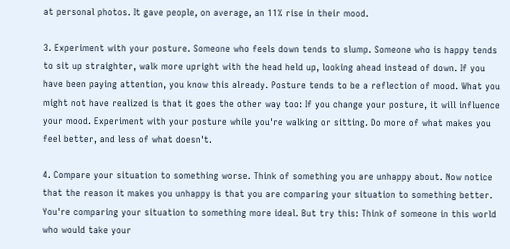at personal photos. It gave people, on average, an 11% rise in their mood.

3. Experiment with your posture. Someone who feels down tends to slump. Someone who is happy tends to sit up straighter, walk more upright with the head held up, looking ahead instead of down. If you have been paying attention, you know this already. Posture tends to be a reflection of mood. What you might not have realized is that it goes the other way too: If you change your posture, it will influence your mood. Experiment with your posture while you're walking or sitting. Do more of what makes you feel better, and less of what doesn't.

4. Compare your situation to something worse. Think of something you are unhappy about. Now notice that the reason it makes you unhappy is that you are comparing your situation to something better. You're comparing your situation to something more ideal. But try this: Think of someone in this world who would take your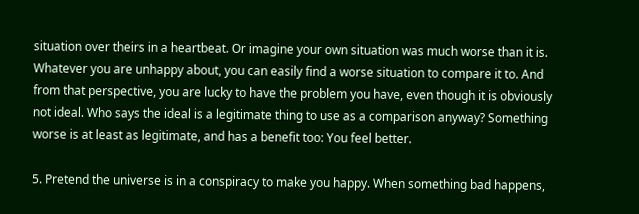situation over theirs in a heartbeat. Or imagine your own situation was much worse than it is. Whatever you are unhappy about, you can easily find a worse situation to compare it to. And from that perspective, you are lucky to have the problem you have, even though it is obviously not ideal. Who says the ideal is a legitimate thing to use as a comparison anyway? Something worse is at least as legitimate, and has a benefit too: You feel better.

5. Pretend the universe is in a conspiracy to make you happy. When something bad happens,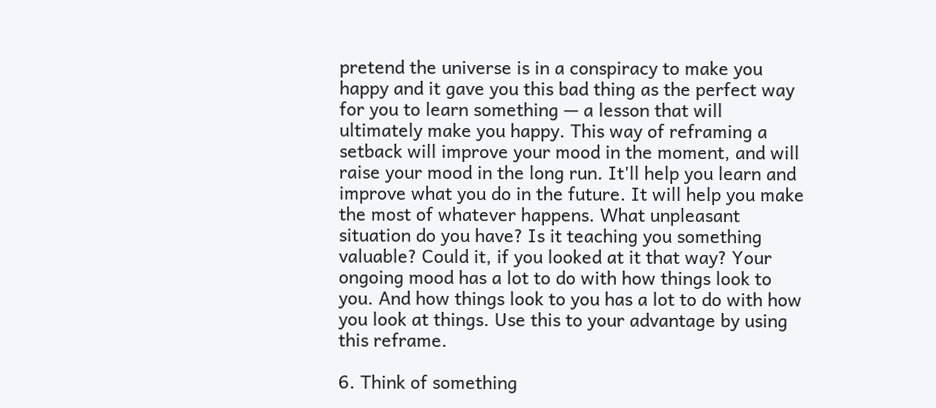pretend the universe is in a conspiracy to make you happy and it gave you this bad thing as the perfect way for you to learn something — a lesson that will ultimately make you happy. This way of reframing a setback will improve your mood in the moment, and will raise your mood in the long run. It'll help you learn and improve what you do in the future. It will help you make the most of whatever happens. What unpleasant situation do you have? Is it teaching you something valuable? Could it, if you looked at it that way? Your ongoing mood has a lot to do with how things look to you. And how things look to you has a lot to do with how you look at things. Use this to your advantage by using this reframe.

6. Think of something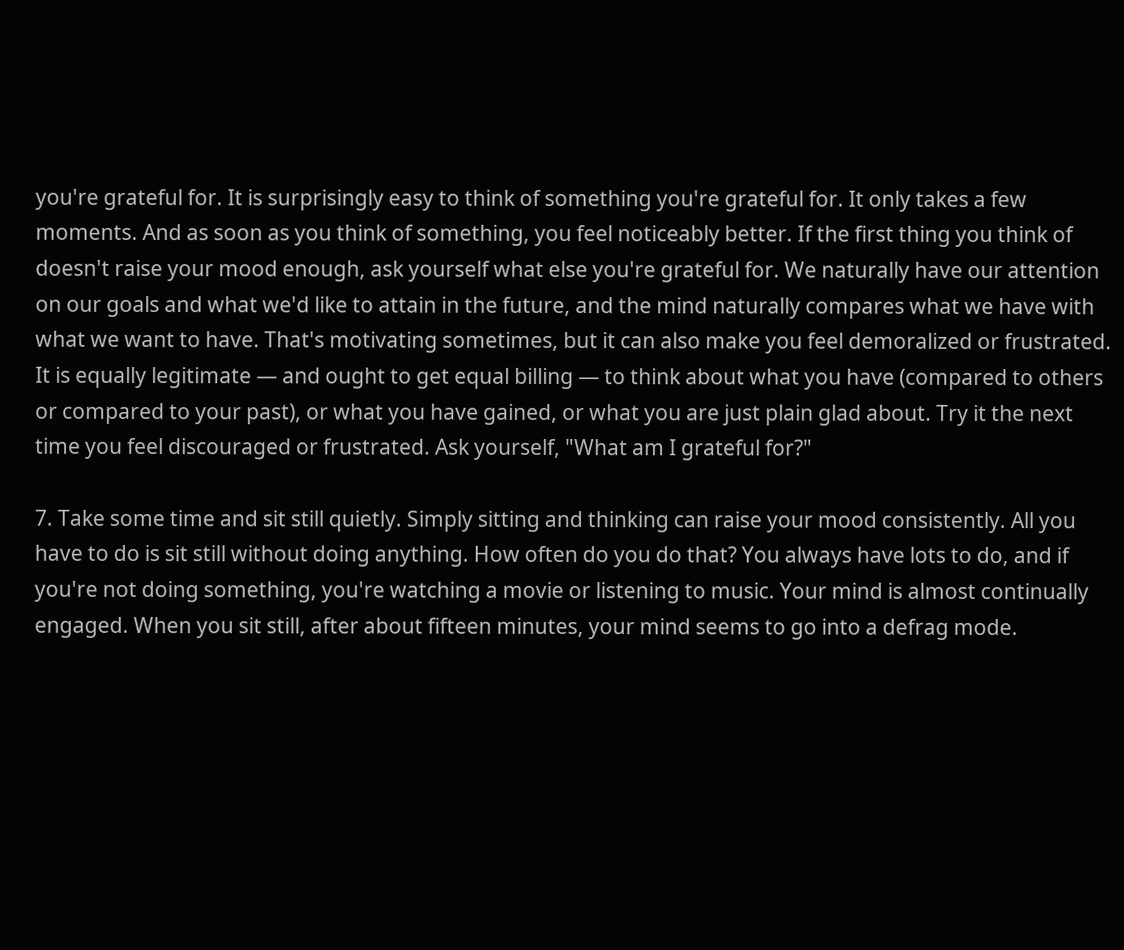you're grateful for. It is surprisingly easy to think of something you're grateful for. It only takes a few moments. And as soon as you think of something, you feel noticeably better. If the first thing you think of doesn't raise your mood enough, ask yourself what else you're grateful for. We naturally have our attention on our goals and what we'd like to attain in the future, and the mind naturally compares what we have with what we want to have. That's motivating sometimes, but it can also make you feel demoralized or frustrated. It is equally legitimate — and ought to get equal billing — to think about what you have (compared to others or compared to your past), or what you have gained, or what you are just plain glad about. Try it the next time you feel discouraged or frustrated. Ask yourself, "What am I grateful for?"

7. Take some time and sit still quietly. Simply sitting and thinking can raise your mood consistently. All you have to do is sit still without doing anything. How often do you do that? You always have lots to do, and if you're not doing something, you're watching a movie or listening to music. Your mind is almost continually engaged. When you sit still, after about fifteen minutes, your mind seems to go into a defrag mode.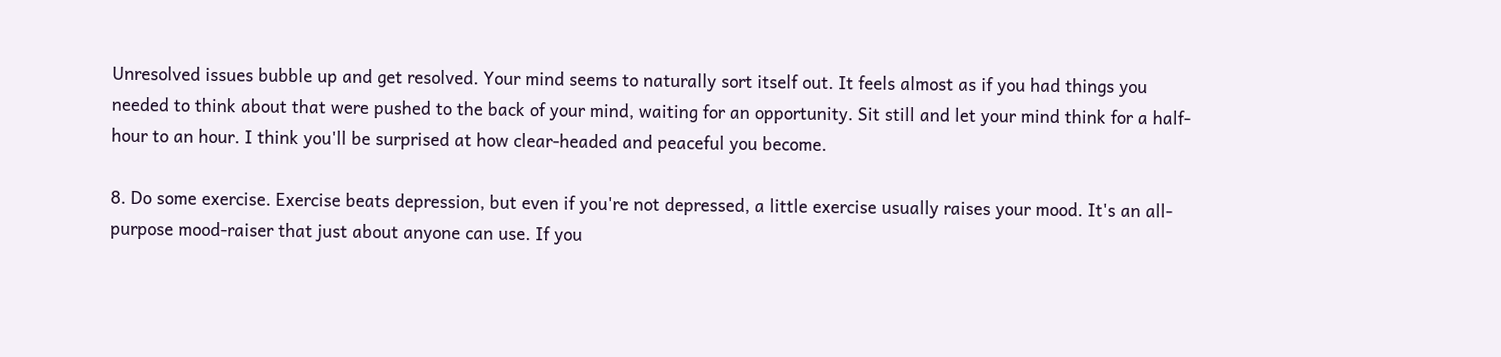Unresolved issues bubble up and get resolved. Your mind seems to naturally sort itself out. It feels almost as if you had things you needed to think about that were pushed to the back of your mind, waiting for an opportunity. Sit still and let your mind think for a half-hour to an hour. I think you'll be surprised at how clear-headed and peaceful you become.

8. Do some exercise. Exercise beats depression, but even if you're not depressed, a little exercise usually raises your mood. It's an all-purpose mood-raiser that just about anyone can use. If you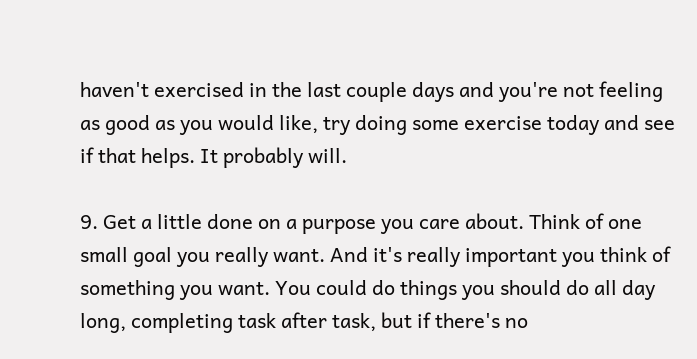haven't exercised in the last couple days and you're not feeling as good as you would like, try doing some exercise today and see if that helps. It probably will.

9. Get a little done on a purpose you care about. Think of one small goal you really want. And it's really important you think of something you want. You could do things you should do all day long, completing task after task, but if there's no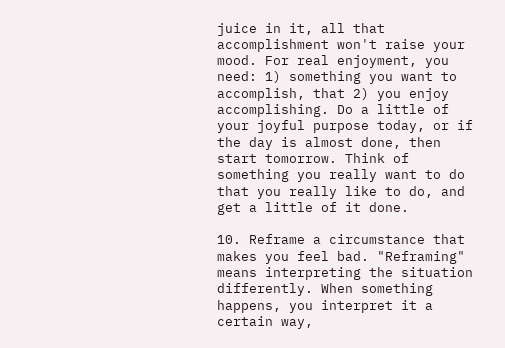juice in it, all that accomplishment won't raise your mood. For real enjoyment, you need: 1) something you want to accomplish, that 2) you enjoy accomplishing. Do a little of your joyful purpose today, or if the day is almost done, then start tomorrow. Think of something you really want to do that you really like to do, and get a little of it done.

10. Reframe a circumstance that makes you feel bad. "Reframing" means interpreting the situation differently. When something happens, you interpret it a certain way,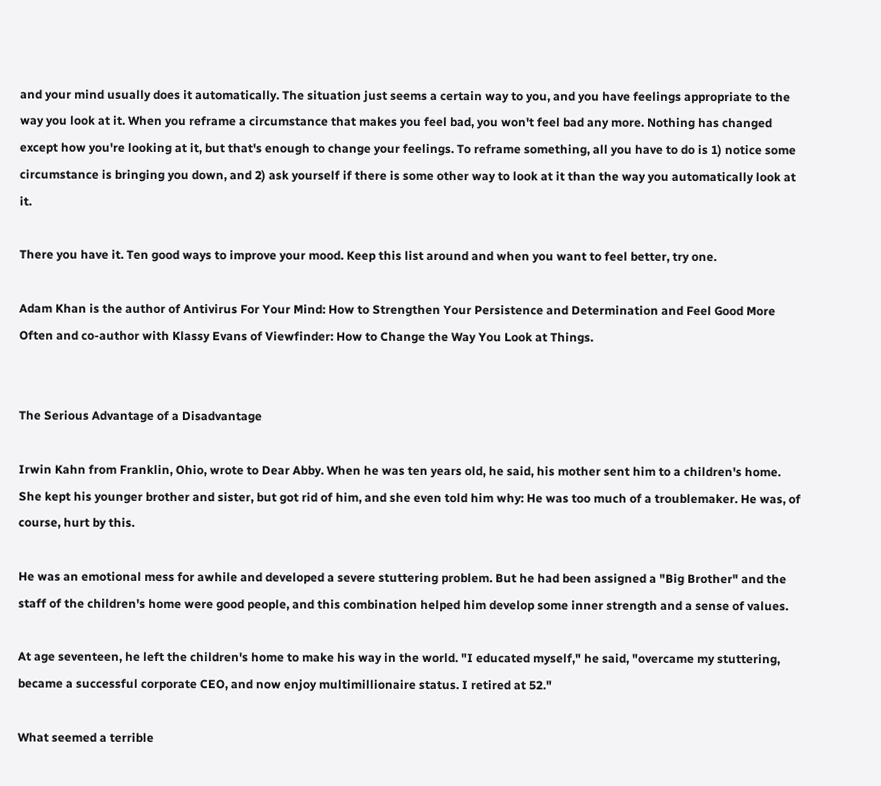and your mind usually does it automatically. The situation just seems a certain way to you, and you have feelings appropriate to the way you look at it. When you reframe a circumstance that makes you feel bad, you won't feel bad any more. Nothing has changed except how you're looking at it, but that's enough to change your feelings. To reframe something, all you have to do is 1) notice some circumstance is bringing you down, and 2) ask yourself if there is some other way to look at it than the way you automatically look at it.

There you have it. Ten good ways to improve your mood. Keep this list around and when you want to feel better, try one.

Adam Khan is the author of Antivirus For Your Mind: How to Strengthen Your Persistence and Determination and Feel Good More Often and co-author with Klassy Evans of Viewfinder: How to Change the Way You Look at Things.


The Serious Advantage of a Disadvantage

Irwin Kahn from Franklin, Ohio, wrote to Dear Abby. When he was ten years old, he said, his mother sent him to a children's home. She kept his younger brother and sister, but got rid of him, and she even told him why: He was too much of a troublemaker. He was, of course, hurt by this.

He was an emotional mess for awhile and developed a severe stuttering problem. But he had been assigned a "Big Brother" and the staff of the children's home were good people, and this combination helped him develop some inner strength and a sense of values.

At age seventeen, he left the children's home to make his way in the world. "I educated myself," he said, "overcame my stuttering, became a successful corporate CEO, and now enjoy multimillionaire status. I retired at 52."

What seemed a terrible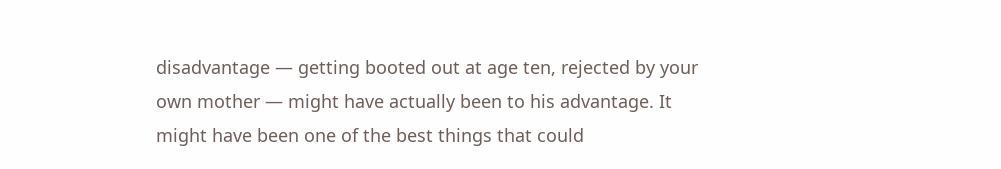disadvantage — getting booted out at age ten, rejected by your own mother — might have actually been to his advantage. It might have been one of the best things that could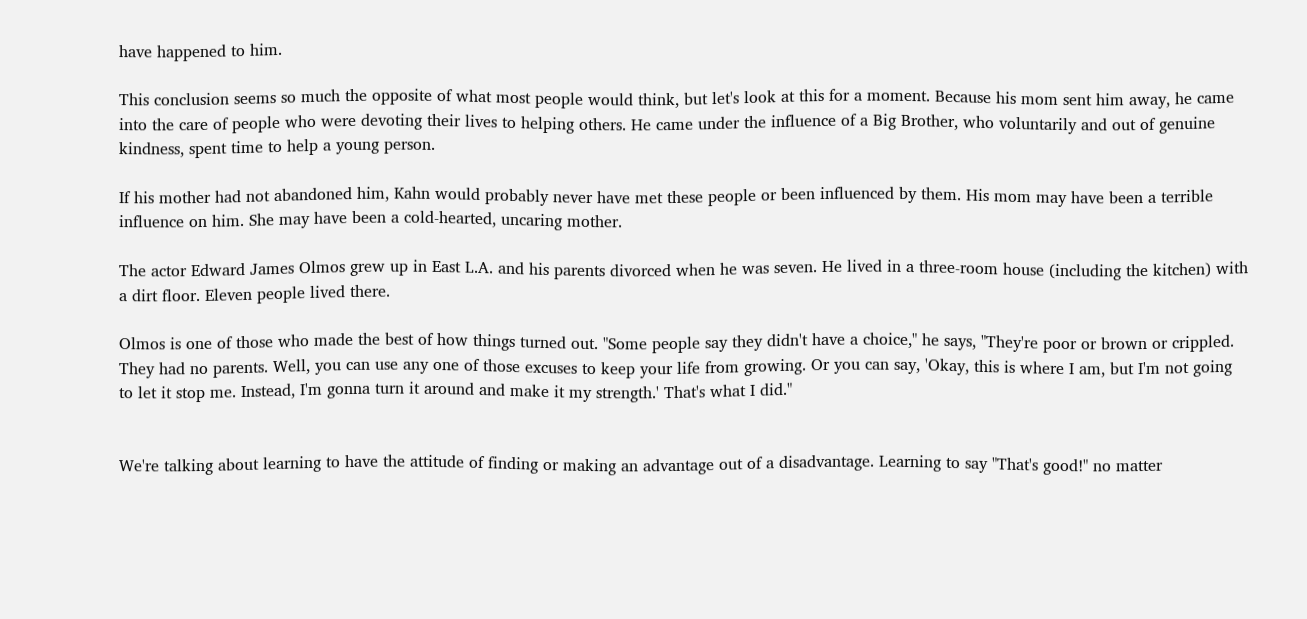have happened to him.

This conclusion seems so much the opposite of what most people would think, but let's look at this for a moment. Because his mom sent him away, he came into the care of people who were devoting their lives to helping others. He came under the influence of a Big Brother, who voluntarily and out of genuine kindness, spent time to help a young person.

If his mother had not abandoned him, Kahn would probably never have met these people or been influenced by them. His mom may have been a terrible influence on him. She may have been a cold-hearted, uncaring mother.

The actor Edward James Olmos grew up in East L.A. and his parents divorced when he was seven. He lived in a three-room house (including the kitchen) with a dirt floor. Eleven people lived there.

Olmos is one of those who made the best of how things turned out. "Some people say they didn't have a choice," he says, "They're poor or brown or crippled. They had no parents. Well, you can use any one of those excuses to keep your life from growing. Or you can say, 'Okay, this is where I am, but I'm not going to let it stop me. Instead, I'm gonna turn it around and make it my strength.' That's what I did."


We're talking about learning to have the attitude of finding or making an advantage out of a disadvantage. Learning to say "That's good!" no matter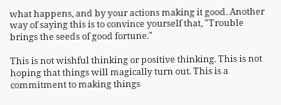what happens, and by your actions making it good. Another way of saying this is to convince yourself that, "Trouble brings the seeds of good fortune."

This is not wishful thinking or positive thinking. This is not hoping that things will magically turn out. This is a commitment to making things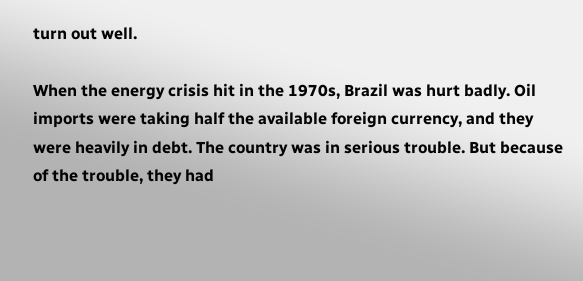turn out well.

When the energy crisis hit in the 1970s, Brazil was hurt badly. Oil imports were taking half the available foreign currency, and they were heavily in debt. The country was in serious trouble. But because of the trouble, they had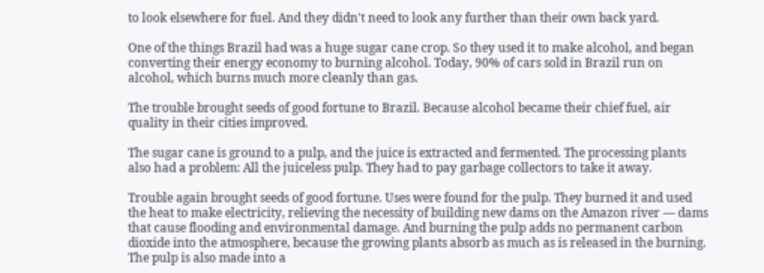to look elsewhere for fuel. And they didn't need to look any further than their own back yard.

One of the things Brazil had was a huge sugar cane crop. So they used it to make alcohol, and began converting their energy economy to burning alcohol. Today, 90% of cars sold in Brazil run on alcohol, which burns much more cleanly than gas.

The trouble brought seeds of good fortune to Brazil. Because alcohol became their chief fuel, air quality in their cities improved.

The sugar cane is ground to a pulp, and the juice is extracted and fermented. The processing plants also had a problem: All the juiceless pulp. They had to pay garbage collectors to take it away.

Trouble again brought seeds of good fortune. Uses were found for the pulp. They burned it and used the heat to make electricity, relieving the necessity of building new dams on the Amazon river — dams that cause flooding and environmental damage. And burning the pulp adds no permanent carbon dioxide into the atmosphere, because the growing plants absorb as much as is released in the burning. The pulp is also made into a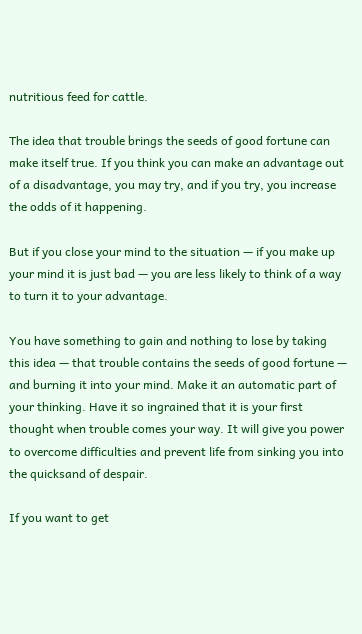nutritious feed for cattle.

The idea that trouble brings the seeds of good fortune can make itself true. If you think you can make an advantage out of a disadvantage, you may try, and if you try, you increase the odds of it happening.

But if you close your mind to the situation — if you make up your mind it is just bad — you are less likely to think of a way to turn it to your advantage.

You have something to gain and nothing to lose by taking this idea — that trouble contains the seeds of good fortune — and burning it into your mind. Make it an automatic part of your thinking. Have it so ingrained that it is your first thought when trouble comes your way. It will give you power to overcome difficulties and prevent life from sinking you into the quicksand of despair.

If you want to get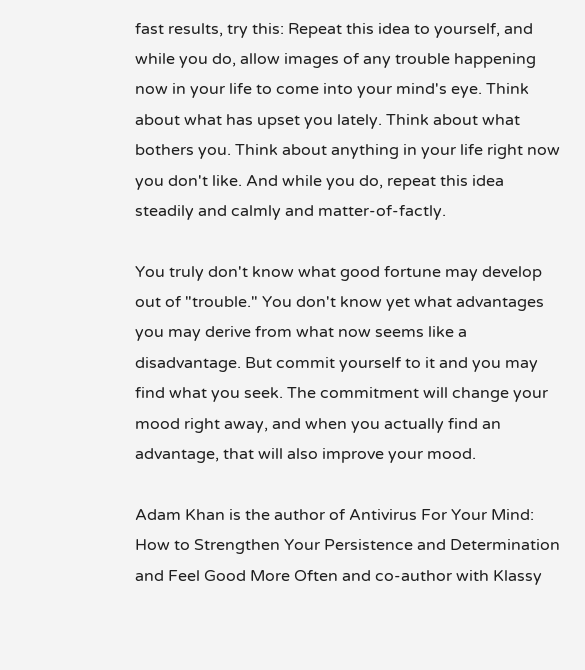fast results, try this: Repeat this idea to yourself, and while you do, allow images of any trouble happening now in your life to come into your mind's eye. Think about what has upset you lately. Think about what bothers you. Think about anything in your life right now you don't like. And while you do, repeat this idea steadily and calmly and matter-of-factly.

You truly don't know what good fortune may develop out of "trouble." You don't know yet what advantages you may derive from what now seems like a disadvantage. But commit yourself to it and you may find what you seek. The commitment will change your mood right away, and when you actually find an advantage, that will also improve your mood.

Adam Khan is the author of Antivirus For Your Mind: How to Strengthen Your Persistence and Determination and Feel Good More Often and co-author with Klassy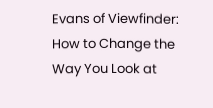Evans of Viewfinder: How to Change the Way You Look at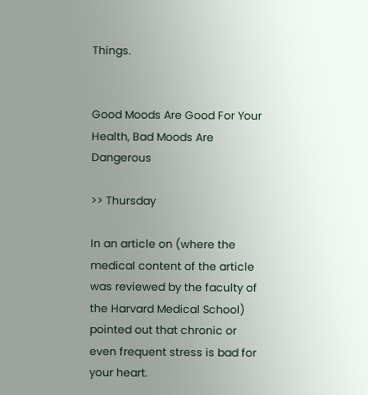Things.


Good Moods Are Good For Your Health, Bad Moods Are Dangerous

>> Thursday

In an article on (where the medical content of the article was reviewed by the faculty of the Harvard Medical School) pointed out that chronic or even frequent stress is bad for your heart.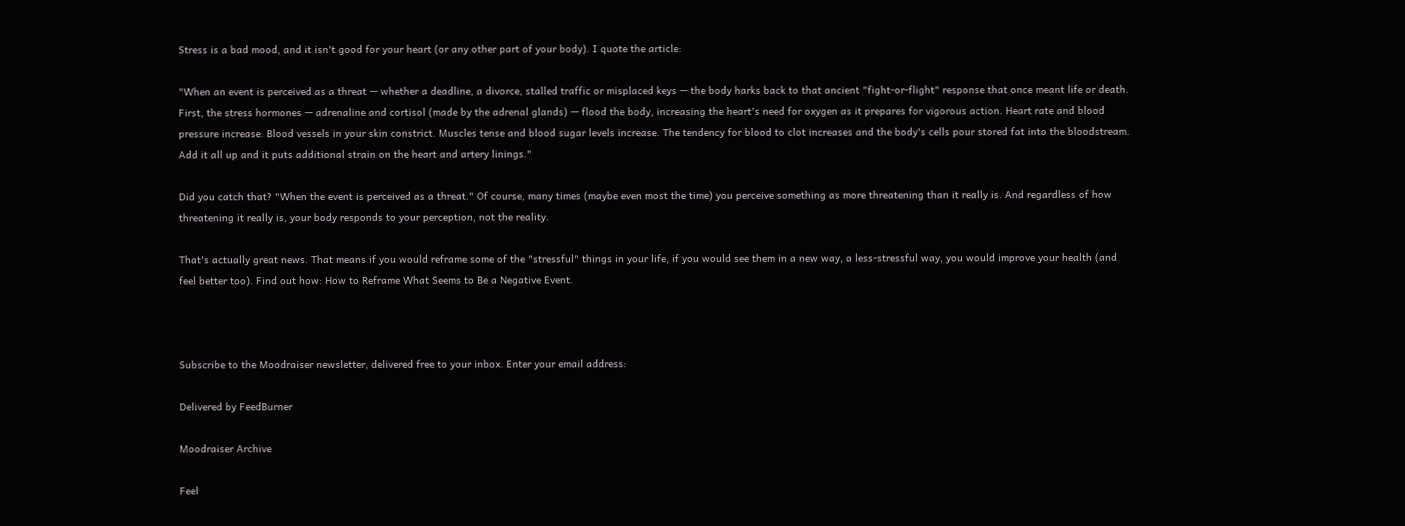Stress is a bad mood, and it isn't good for your heart (or any other part of your body). I quote the article:

"When an event is perceived as a threat — whether a deadline, a divorce, stalled traffic or misplaced keys — the body harks back to that ancient "fight-or-flight" response that once meant life or death. First, the stress hormones — adrenaline and cortisol (made by the adrenal glands) — flood the body, increasing the heart's need for oxygen as it prepares for vigorous action. Heart rate and blood pressure increase. Blood vessels in your skin constrict. Muscles tense and blood sugar levels increase. The tendency for blood to clot increases and the body's cells pour stored fat into the bloodstream. Add it all up and it puts additional strain on the heart and artery linings."

Did you catch that? "When the event is perceived as a threat." Of course, many times (maybe even most the time) you perceive something as more threatening than it really is. And regardless of how threatening it really is, your body responds to your perception, not the reality.

That's actually great news. That means if you would reframe some of the "stressful" things in your life, if you would see them in a new way, a less-stressful way, you would improve your health (and feel better too). Find out how: How to Reframe What Seems to Be a Negative Event.



Subscribe to the Moodraiser newsletter, delivered free to your inbox. Enter your email address:

Delivered by FeedBurner

Moodraiser Archive

Feel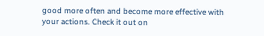good more often and become more effective with your actions. Check it out on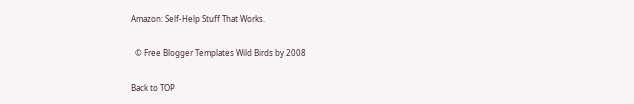Amazon: Self-Help Stuff That Works.

  © Free Blogger Templates Wild Birds by 2008

Back to TOP